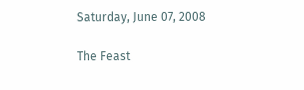Saturday, June 07, 2008

The Feast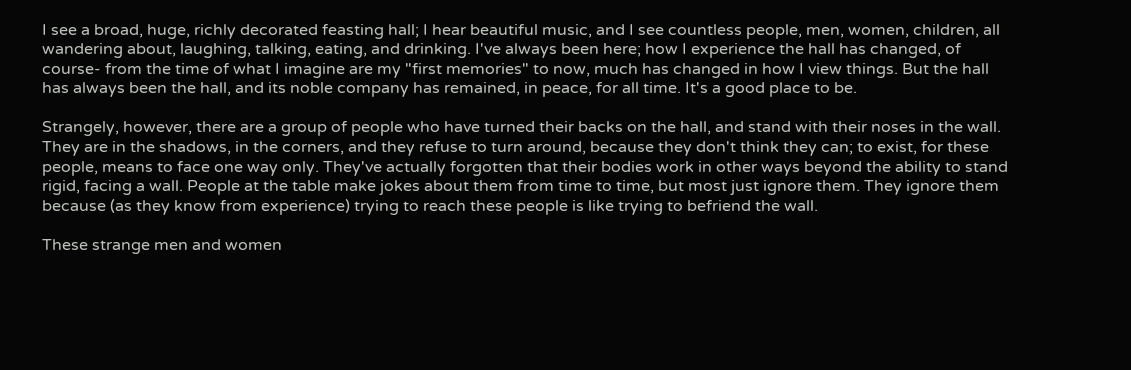I see a broad, huge, richly decorated feasting hall; I hear beautiful music, and I see countless people, men, women, children, all wandering about, laughing, talking, eating, and drinking. I've always been here; how I experience the hall has changed, of course- from the time of what I imagine are my "first memories" to now, much has changed in how I view things. But the hall has always been the hall, and its noble company has remained, in peace, for all time. It's a good place to be.

Strangely, however, there are a group of people who have turned their backs on the hall, and stand with their noses in the wall. They are in the shadows, in the corners, and they refuse to turn around, because they don't think they can; to exist, for these people, means to face one way only. They've actually forgotten that their bodies work in other ways beyond the ability to stand rigid, facing a wall. People at the table make jokes about them from time to time, but most just ignore them. They ignore them because (as they know from experience) trying to reach these people is like trying to befriend the wall.

These strange men and women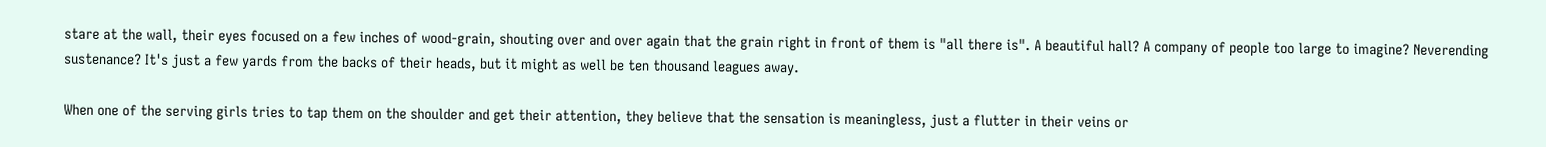stare at the wall, their eyes focused on a few inches of wood-grain, shouting over and over again that the grain right in front of them is "all there is". A beautiful hall? A company of people too large to imagine? Neverending sustenance? It's just a few yards from the backs of their heads, but it might as well be ten thousand leagues away.

When one of the serving girls tries to tap them on the shoulder and get their attention, they believe that the sensation is meaningless, just a flutter in their veins or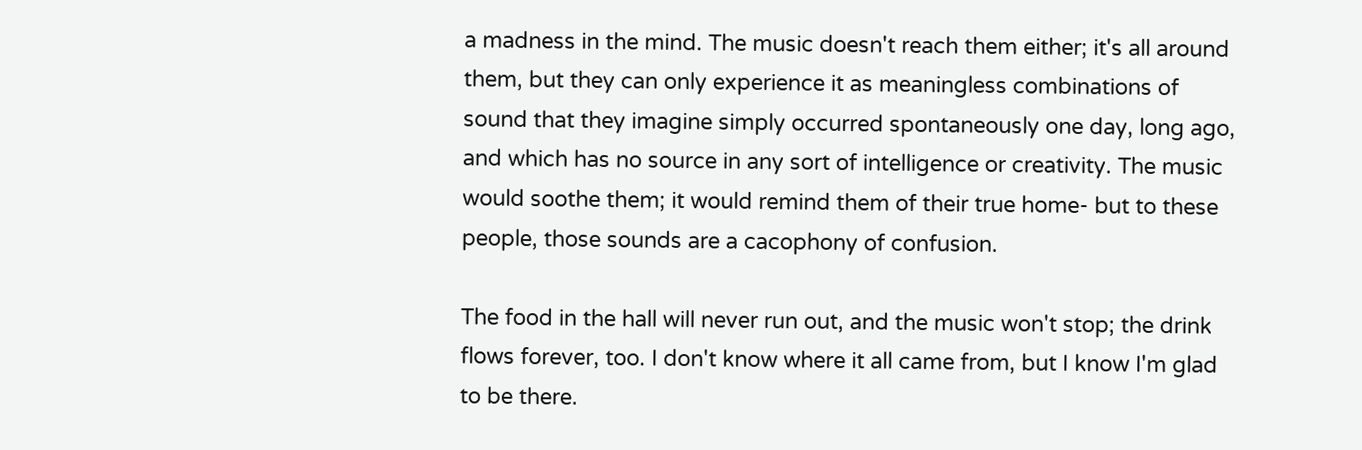a madness in the mind. The music doesn't reach them either; it's all around them, but they can only experience it as meaningless combinations of sound that they imagine simply occurred spontaneously one day, long ago, and which has no source in any sort of intelligence or creativity. The music would soothe them; it would remind them of their true home- but to these people, those sounds are a cacophony of confusion.

The food in the hall will never run out, and the music won't stop; the drink flows forever, too. I don't know where it all came from, but I know I'm glad to be there.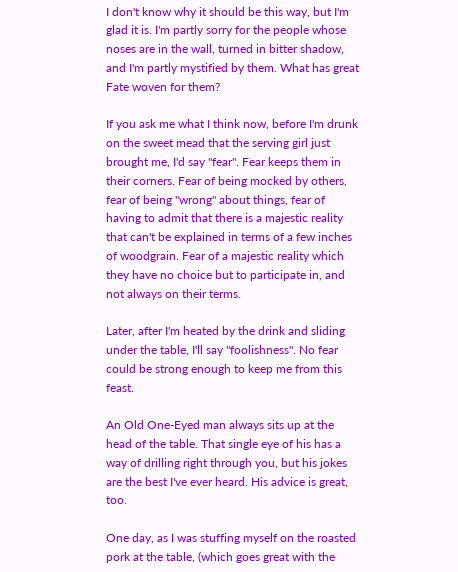I don't know why it should be this way, but I'm glad it is. I'm partly sorry for the people whose noses are in the wall, turned in bitter shadow, and I'm partly mystified by them. What has great Fate woven for them?

If you ask me what I think now, before I'm drunk on the sweet mead that the serving girl just brought me, I'd say "fear". Fear keeps them in their corners. Fear of being mocked by others, fear of being "wrong" about things, fear of having to admit that there is a majestic reality that can't be explained in terms of a few inches of woodgrain. Fear of a majestic reality which they have no choice but to participate in, and not always on their terms.

Later, after I'm heated by the drink and sliding under the table, I'll say "foolishness". No fear could be strong enough to keep me from this feast.

An Old One-Eyed man always sits up at the head of the table. That single eye of his has a way of drilling right through you, but his jokes are the best I've ever heard. His advice is great, too.

One day, as I was stuffing myself on the roasted pork at the table, (which goes great with the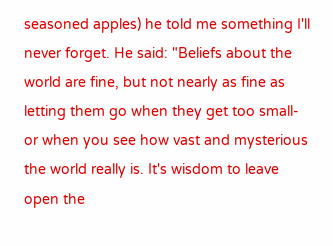seasoned apples) he told me something I'll never forget. He said: "Beliefs about the world are fine, but not nearly as fine as letting them go when they get too small- or when you see how vast and mysterious the world really is. It's wisdom to leave open the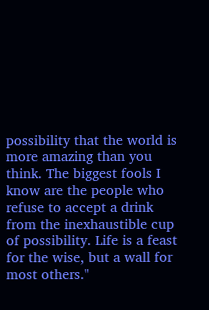possibility that the world is more amazing than you think. The biggest fools I know are the people who refuse to accept a drink from the inexhaustible cup of possibility. Life is a feast for the wise, but a wall for most others."